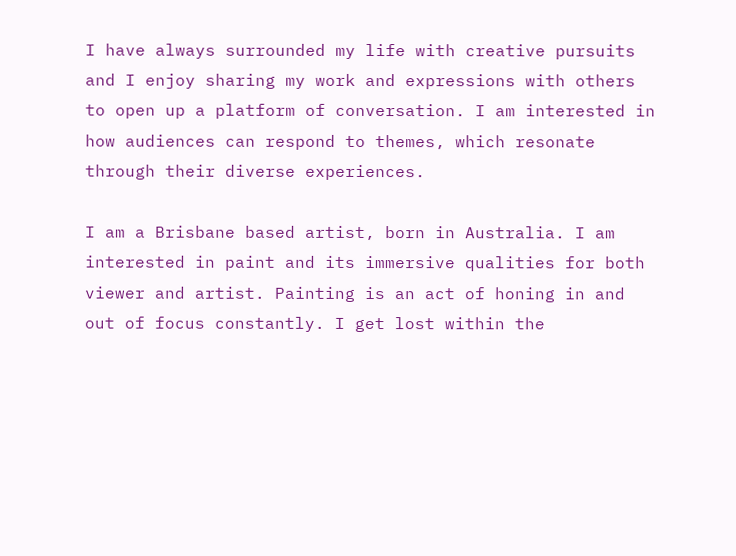I have always surrounded my life with creative pursuits and I enjoy sharing my work and expressions with others to open up a platform of conversation. I am interested in how audiences can respond to themes, which resonate through their diverse experiences.

I am a Brisbane based artist, born in Australia. I am interested in paint and its immersive qualities for both viewer and artist. Painting is an act of honing in and out of focus constantly. I get lost within the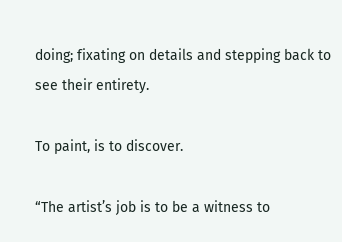doing; fixating on details and stepping back to see their entirety.

To paint, is to discover.

“The artist’s job is to be a witness to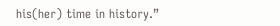his(her) time in history.”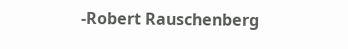-Robert Rauschenberg